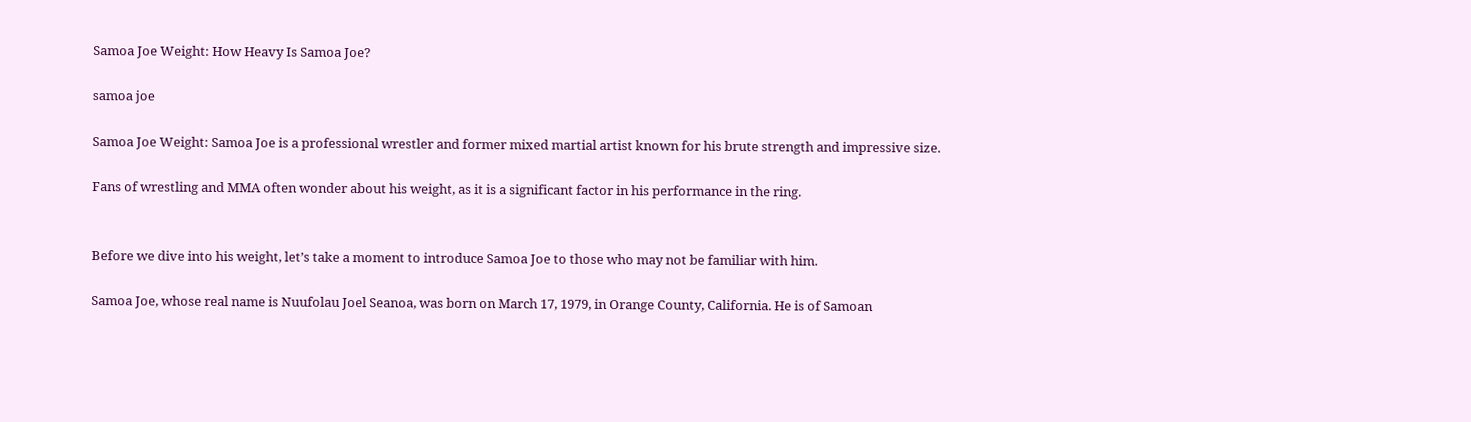Samoa Joe Weight: How Heavy Is Samoa Joe?

samoa joe

Samoa Joe Weight: Samoa Joe is a professional wrestler and former mixed martial artist known for his brute strength and impressive size.

Fans of wrestling and MMA often wonder about his weight, as it is a significant factor in his performance in the ring.


Before we dive into his weight, let’s take a moment to introduce Samoa Joe to those who may not be familiar with him.

Samoa Joe, whose real name is Nuufolau Joel Seanoa, was born on March 17, 1979, in Orange County, California. He is of Samoan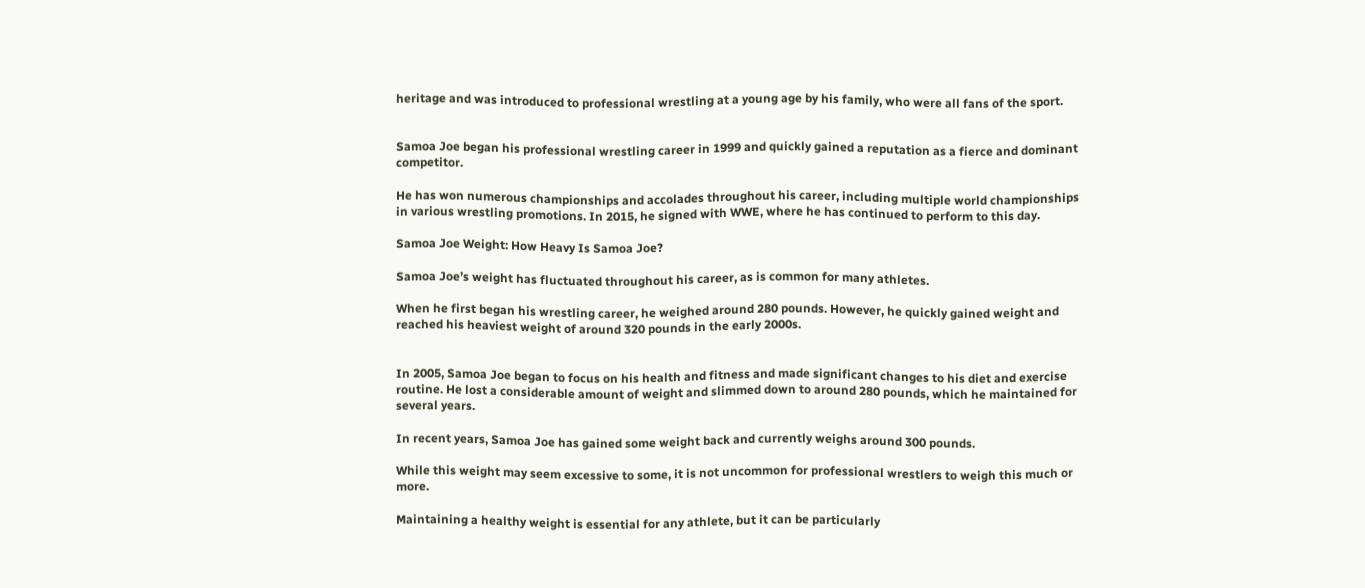heritage and was introduced to professional wrestling at a young age by his family, who were all fans of the sport.


Samoa Joe began his professional wrestling career in 1999 and quickly gained a reputation as a fierce and dominant competitor.

He has won numerous championships and accolades throughout his career, including multiple world championships in various wrestling promotions. In 2015, he signed with WWE, where he has continued to perform to this day.

Samoa Joe Weight: How Heavy Is Samoa Joe?

Samoa Joe’s weight has fluctuated throughout his career, as is common for many athletes.

When he first began his wrestling career, he weighed around 280 pounds. However, he quickly gained weight and reached his heaviest weight of around 320 pounds in the early 2000s.


In 2005, Samoa Joe began to focus on his health and fitness and made significant changes to his diet and exercise routine. He lost a considerable amount of weight and slimmed down to around 280 pounds, which he maintained for several years.

In recent years, Samoa Joe has gained some weight back and currently weighs around 300 pounds.

While this weight may seem excessive to some, it is not uncommon for professional wrestlers to weigh this much or more.

Maintaining a healthy weight is essential for any athlete, but it can be particularly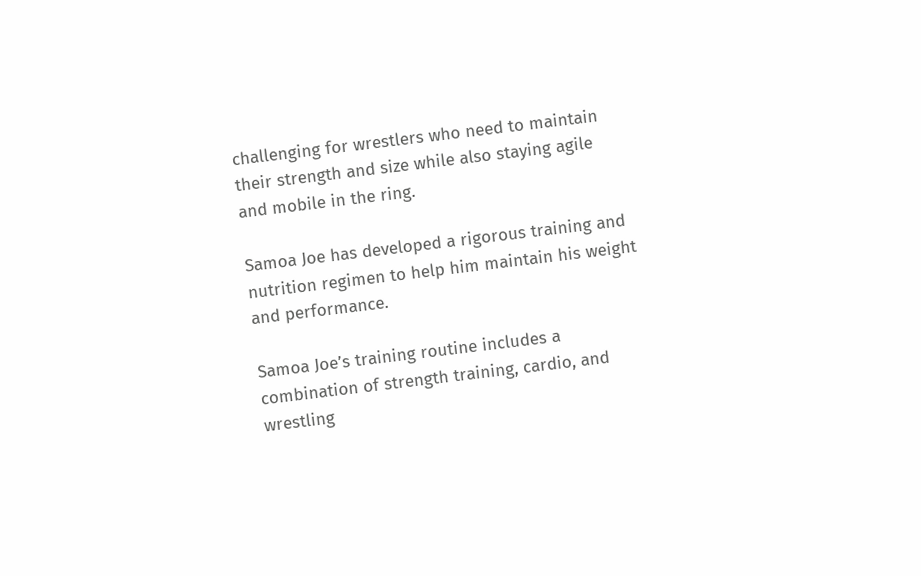challenging for wrestlers who need to maintain their strength and size while also staying agile and mobile in the ring.

Samoa Joe has developed a rigorous training and nutrition regimen to help him maintain his weight and performance.

Samoa Joe’s training routine includes a combination of strength training, cardio, and wrestling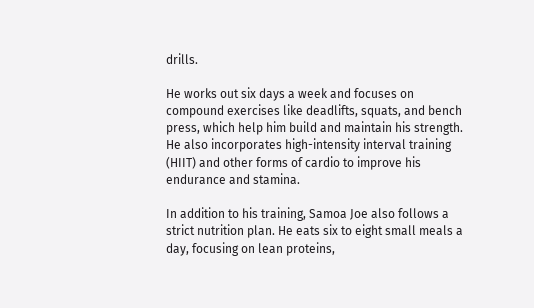drills.

He works out six days a week and focuses on compound exercises like deadlifts, squats, and bench press, which help him build and maintain his strength. He also incorporates high-intensity interval training (HIIT) and other forms of cardio to improve his endurance and stamina.

In addition to his training, Samoa Joe also follows a strict nutrition plan. He eats six to eight small meals a day, focusing on lean proteins,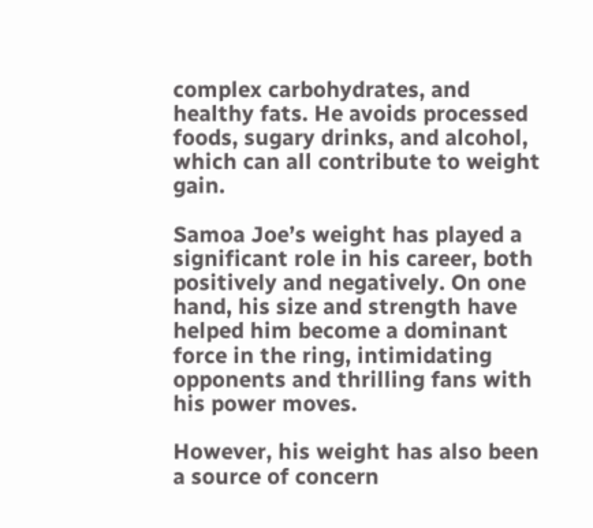complex carbohydrates, and healthy fats. He avoids processed foods, sugary drinks, and alcohol, which can all contribute to weight gain.

Samoa Joe’s weight has played a significant role in his career, both positively and negatively. On one hand, his size and strength have helped him become a dominant force in the ring, intimidating opponents and thrilling fans with his power moves.

However, his weight has also been a source of concern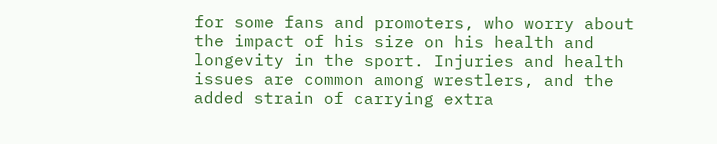for some fans and promoters, who worry about the impact of his size on his health and longevity in the sport. Injuries and health issues are common among wrestlers, and the added strain of carrying extra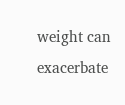weight can exacerbate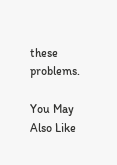these problems.

You May Also Like